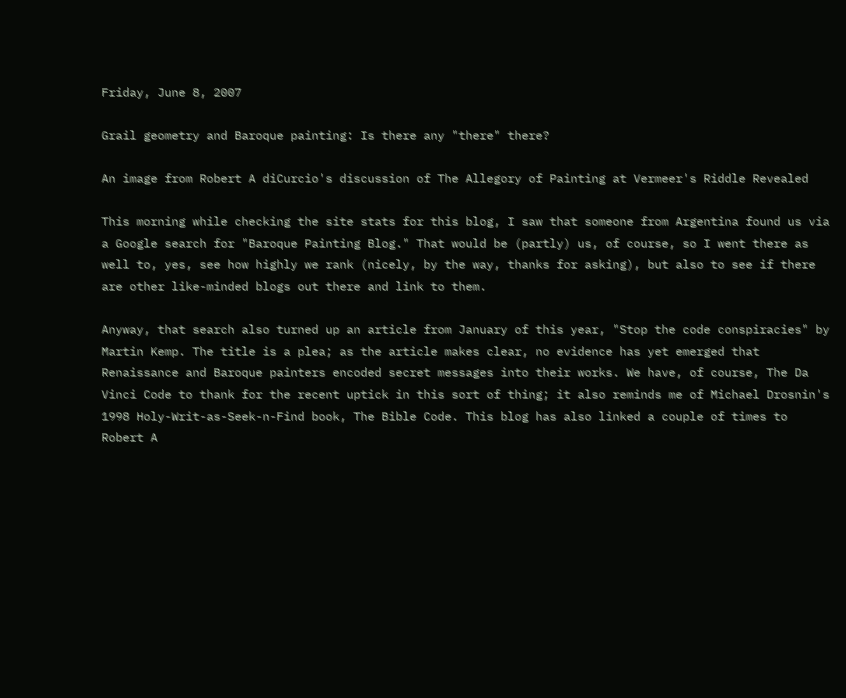Friday, June 8, 2007

Grail geometry and Baroque painting: Is there any "there" there?

An image from Robert A diCurcio's discussion of The Allegory of Painting at Vermeer's Riddle Revealed

This morning while checking the site stats for this blog, I saw that someone from Argentina found us via a Google search for "Baroque Painting Blog." That would be (partly) us, of course, so I went there as well to, yes, see how highly we rank (nicely, by the way, thanks for asking), but also to see if there are other like-minded blogs out there and link to them.

Anyway, that search also turned up an article from January of this year, "Stop the code conspiracies" by Martin Kemp. The title is a plea; as the article makes clear, no evidence has yet emerged that Renaissance and Baroque painters encoded secret messages into their works. We have, of course, The Da Vinci Code to thank for the recent uptick in this sort of thing; it also reminds me of Michael Drosnin's 1998 Holy-Writ-as-Seek-n-Find book, The Bible Code. This blog has also linked a couple of times to Robert A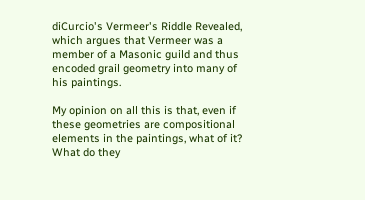diCurcio's Vermeer's Riddle Revealed, which argues that Vermeer was a member of a Masonic guild and thus encoded grail geometry into many of his paintings.

My opinion on all this is that, even if these geometries are compositional elements in the paintings, what of it? What do they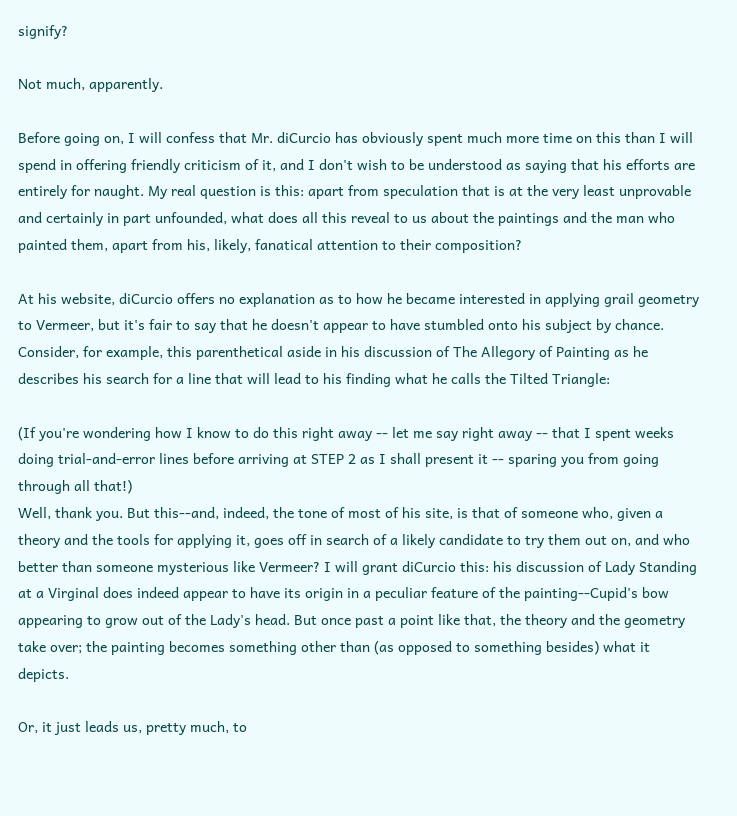signify?

Not much, apparently.

Before going on, I will confess that Mr. diCurcio has obviously spent much more time on this than I will spend in offering friendly criticism of it, and I don't wish to be understood as saying that his efforts are entirely for naught. My real question is this: apart from speculation that is at the very least unprovable and certainly in part unfounded, what does all this reveal to us about the paintings and the man who painted them, apart from his, likely, fanatical attention to their composition?

At his website, diCurcio offers no explanation as to how he became interested in applying grail geometry to Vermeer, but it's fair to say that he doesn't appear to have stumbled onto his subject by chance. Consider, for example, this parenthetical aside in his discussion of The Allegory of Painting as he describes his search for a line that will lead to his finding what he calls the Tilted Triangle:

(If you're wondering how I know to do this right away -- let me say right away -- that I spent weeks doing trial-and-error lines before arriving at STEP 2 as I shall present it -- sparing you from going through all that!)
Well, thank you. But this--and, indeed, the tone of most of his site, is that of someone who, given a theory and the tools for applying it, goes off in search of a likely candidate to try them out on, and who better than someone mysterious like Vermeer? I will grant diCurcio this: his discussion of Lady Standing at a Virginal does indeed appear to have its origin in a peculiar feature of the painting--Cupid's bow appearing to grow out of the Lady's head. But once past a point like that, the theory and the geometry take over; the painting becomes something other than (as opposed to something besides) what it depicts.

Or, it just leads us, pretty much, to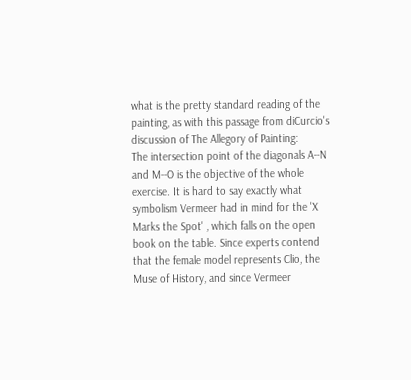what is the pretty standard reading of the painting, as with this passage from diCurcio's discussion of The Allegory of Painting:
The intersection point of the diagonals A--N and M--O is the objective of the whole exercise. It is hard to say exactly what symbolism Vermeer had in mind for the 'X Marks the Spot' , which falls on the open book on the table. Since experts contend that the female model represents Clio, the Muse of History, and since Vermeer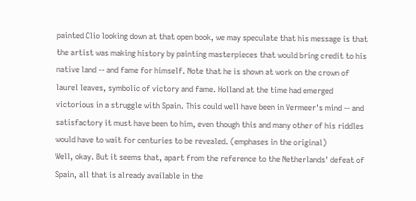painted Clio looking down at that open book, we may speculate that his message is that the artist was making history by painting masterpieces that would bring credit to his native land -- and fame for himself. Note that he is shown at work on the crown of laurel leaves, symbolic of victory and fame. Holland at the time had emerged victorious in a struggle with Spain. This could well have been in Vermeer's mind -- and satisfactory it must have been to him, even though this and many other of his riddles would have to wait for centuries to be revealed. (emphases in the original)
Well, okay. But it seems that, apart from the reference to the Netherlands' defeat of Spain, all that is already available in the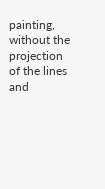painting, without the projection of the lines and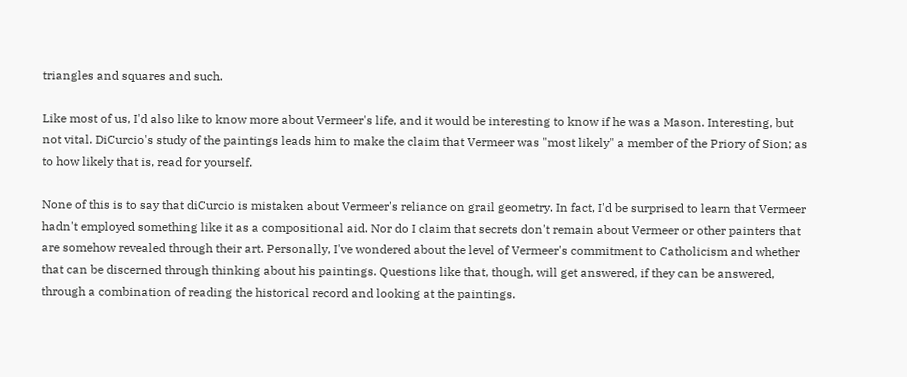triangles and squares and such.

Like most of us, I'd also like to know more about Vermeer's life, and it would be interesting to know if he was a Mason. Interesting, but not vital. DiCurcio's study of the paintings leads him to make the claim that Vermeer was "most likely" a member of the Priory of Sion; as to how likely that is, read for yourself.

None of this is to say that diCurcio is mistaken about Vermeer's reliance on grail geometry. In fact, I'd be surprised to learn that Vermeer hadn't employed something like it as a compositional aid. Nor do I claim that secrets don't remain about Vermeer or other painters that are somehow revealed through their art. Personally, I've wondered about the level of Vermeer's commitment to Catholicism and whether that can be discerned through thinking about his paintings. Questions like that, though, will get answered, if they can be answered, through a combination of reading the historical record and looking at the paintings.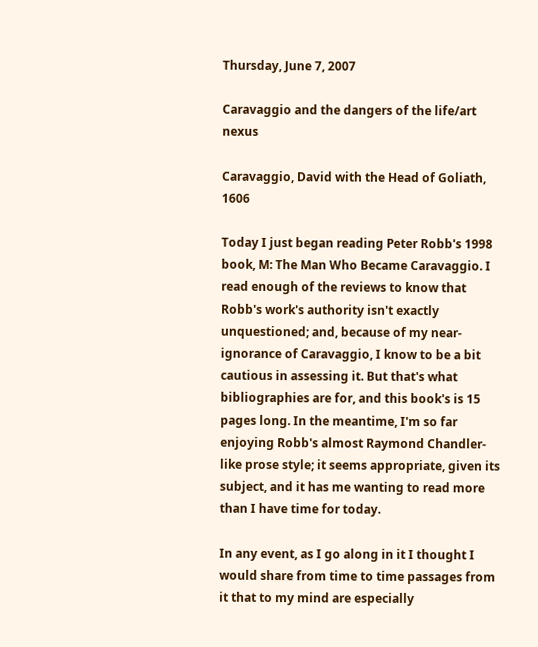Thursday, June 7, 2007

Caravaggio and the dangers of the life/art nexus

Caravaggio, David with the Head of Goliath, 1606

Today I just began reading Peter Robb's 1998 book, M: The Man Who Became Caravaggio. I read enough of the reviews to know that Robb's work's authority isn't exactly unquestioned; and, because of my near-ignorance of Caravaggio, I know to be a bit cautious in assessing it. But that's what bibliographies are for, and this book's is 15 pages long. In the meantime, I'm so far enjoying Robb's almost Raymond Chandler-like prose style; it seems appropriate, given its subject, and it has me wanting to read more than I have time for today.

In any event, as I go along in it I thought I would share from time to time passages from it that to my mind are especially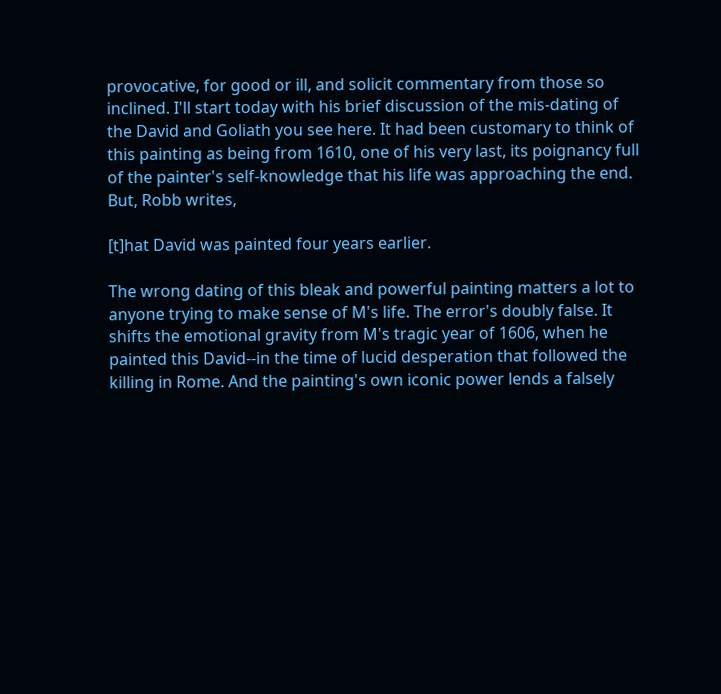provocative, for good or ill, and solicit commentary from those so inclined. I'll start today with his brief discussion of the mis-dating of the David and Goliath you see here. It had been customary to think of this painting as being from 1610, one of his very last, its poignancy full of the painter's self-knowledge that his life was approaching the end. But, Robb writes,

[t]hat David was painted four years earlier.

The wrong dating of this bleak and powerful painting matters a lot to anyone trying to make sense of M's life. The error's doubly false. It shifts the emotional gravity from M's tragic year of 1606, when he painted this David--in the time of lucid desperation that followed the killing in Rome. And the painting's own iconic power lends a falsely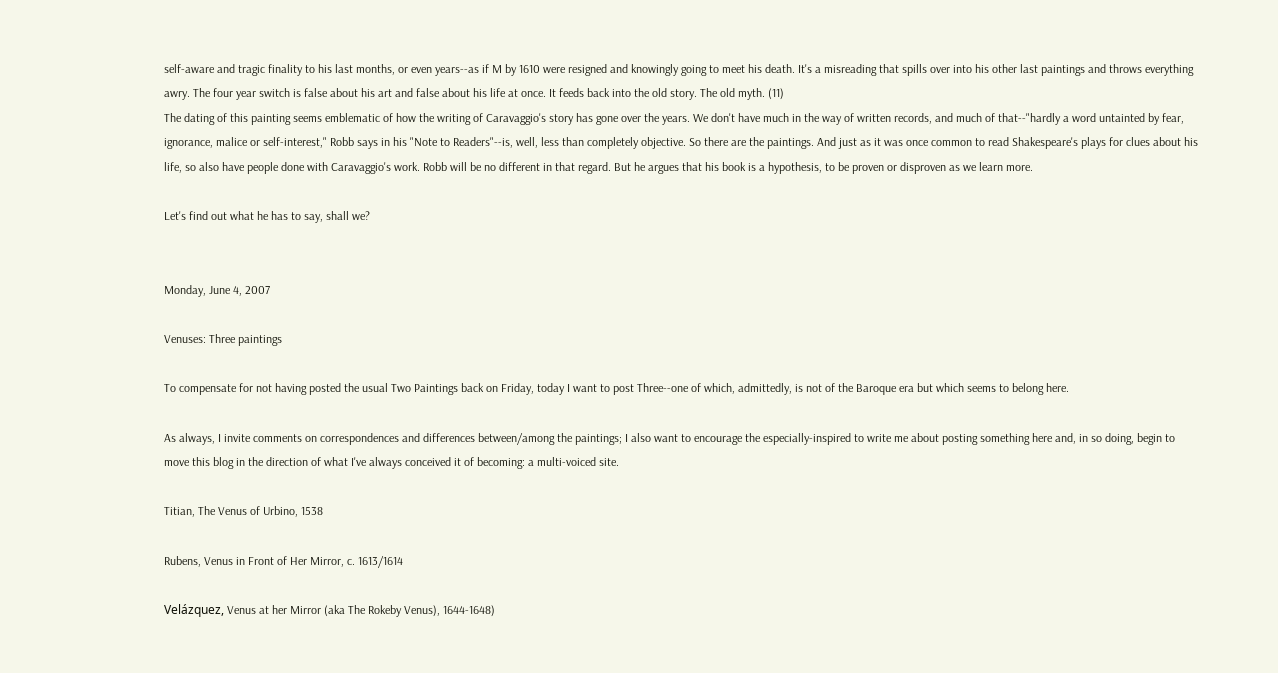self-aware and tragic finality to his last months, or even years--as if M by 1610 were resigned and knowingly going to meet his death. It's a misreading that spills over into his other last paintings and throws everything awry. The four year switch is false about his art and false about his life at once. It feeds back into the old story. The old myth. (11)
The dating of this painting seems emblematic of how the writing of Caravaggio's story has gone over the years. We don't have much in the way of written records, and much of that--"hardly a word untainted by fear, ignorance, malice or self-interest," Robb says in his "Note to Readers"--is, well, less than completely objective. So there are the paintings. And just as it was once common to read Shakespeare's plays for clues about his life, so also have people done with Caravaggio's work. Robb will be no different in that regard. But he argues that his book is a hypothesis, to be proven or disproven as we learn more.

Let's find out what he has to say, shall we?


Monday, June 4, 2007

Venuses: Three paintings

To compensate for not having posted the usual Two Paintings back on Friday, today I want to post Three--one of which, admittedly, is not of the Baroque era but which seems to belong here.

As always, I invite comments on correspondences and differences between/among the paintings; I also want to encourage the especially-inspired to write me about posting something here and, in so doing, begin to move this blog in the direction of what I've always conceived it of becoming: a multi-voiced site.

Titian, The Venus of Urbino, 1538

Rubens, Venus in Front of Her Mirror, c. 1613/1614

Velázquez, Venus at her Mirror (aka The Rokeby Venus), 1644-1648)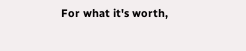For what it's worth,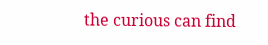the curious can find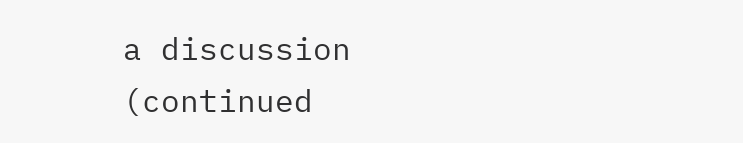a discussion (continued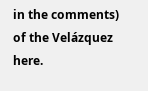in the comments) of the Velázquez here.